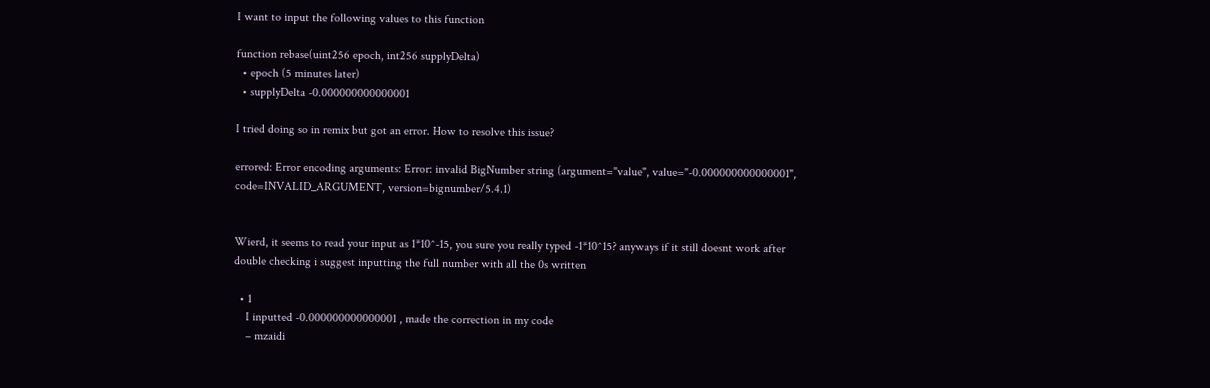I want to input the following values to this function

function rebase(uint256 epoch, int256 supplyDelta)
  • epoch (5 minutes later)
  • supplyDelta -0.000000000000001

I tried doing so in remix but got an error. How to resolve this issue?

errored: Error encoding arguments: Error: invalid BigNumber string (argument="value", value="-0.000000000000001", code=INVALID_ARGUMENT, version=bignumber/5.4.1)


Wierd, it seems to read your input as 1*10^-15, you sure you really typed -1*10^15? anyways if it still doesnt work after double checking i suggest inputting the full number with all the 0s written

  • 1
    I inputted -0.000000000000001 , made the correction in my code
    – mzaidi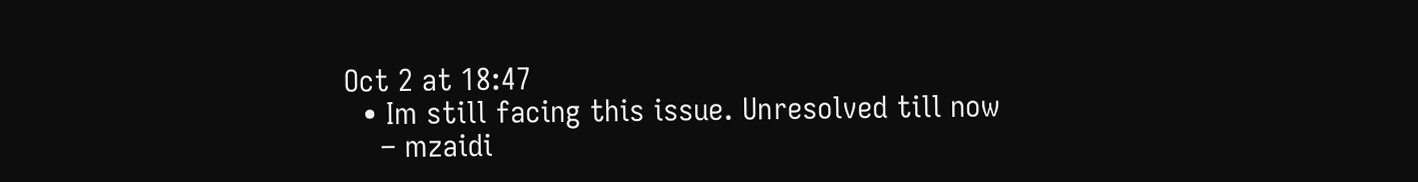Oct 2 at 18:47
  • Im still facing this issue. Unresolved till now
    – mzaidi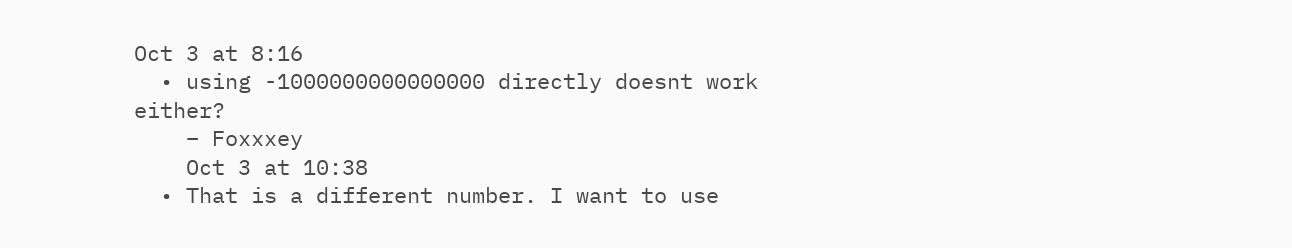Oct 3 at 8:16
  • using -1000000000000000 directly doesnt work either?
    – Foxxxey
    Oct 3 at 10:38
  • That is a different number. I want to use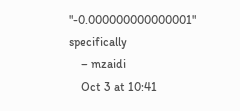"-0.000000000000001" specifically
    – mzaidi
    Oct 3 at 10:41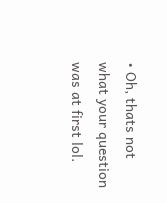• Oh, thats not what your question was at first lol.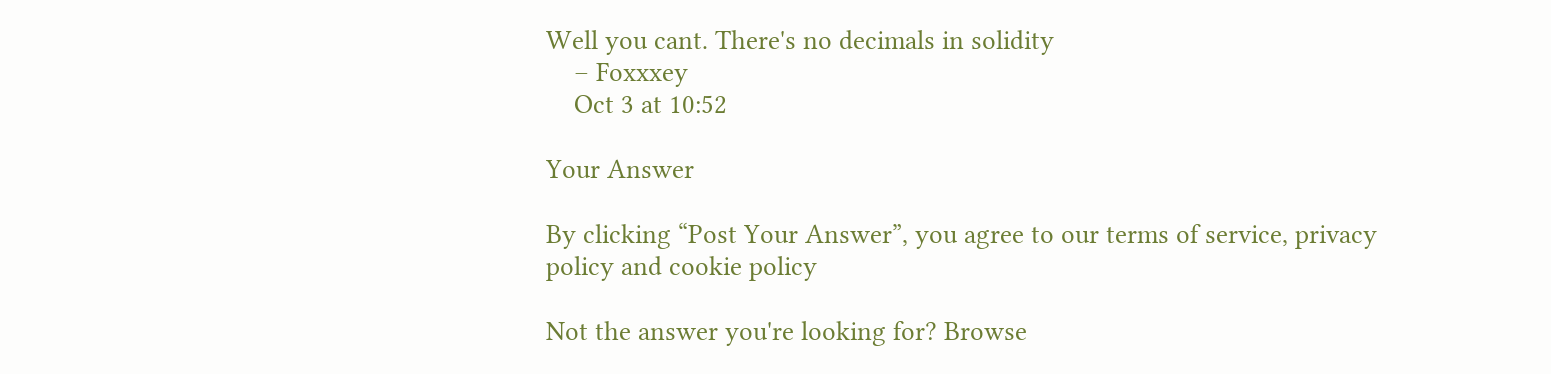Well you cant. There's no decimals in solidity
    – Foxxxey
    Oct 3 at 10:52

Your Answer

By clicking “Post Your Answer”, you agree to our terms of service, privacy policy and cookie policy

Not the answer you're looking for? Browse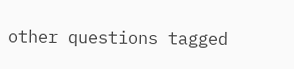other questions tagged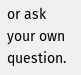or ask your own question.